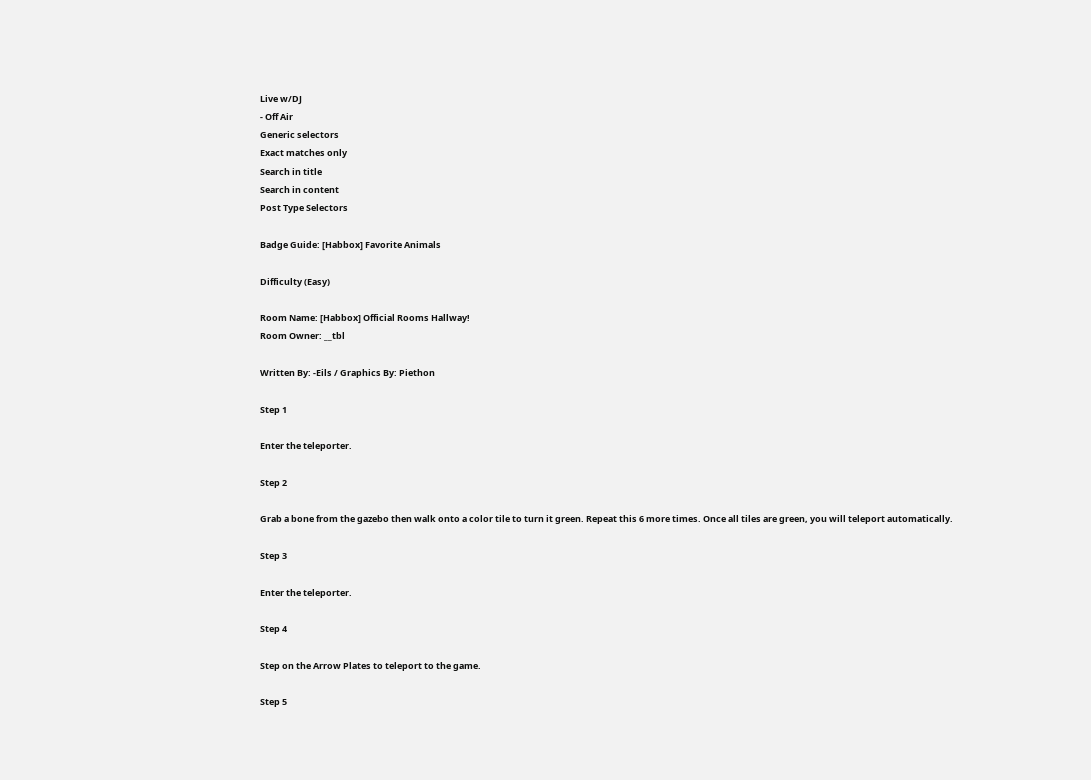Live w/DJ
- Off Air
Generic selectors
Exact matches only
Search in title
Search in content
Post Type Selectors

Badge Guide: [Habbox] Favorite Animals

Difficulty (Easy)

Room Name: [Habbox] Official Rooms Hallway!
Room Owner: __tbl

Written By: -Eils / Graphics By: Piethon

Step 1

Enter the teleporter.

Step 2

Grab a bone from the gazebo then walk onto a color tile to turn it green. Repeat this 6 more times. Once all tiles are green, you will teleport automatically.

Step 3

Enter the teleporter.

Step 4

Step on the Arrow Plates to teleport to the game.

Step 5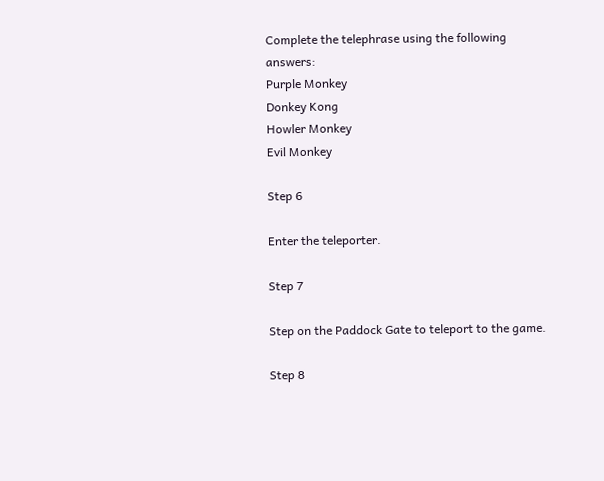Complete the telephrase using the following answers:
Purple Monkey
Donkey Kong
Howler Monkey
Evil Monkey

Step 6

Enter the teleporter.

Step 7

Step on the Paddock Gate to teleport to the game.

Step 8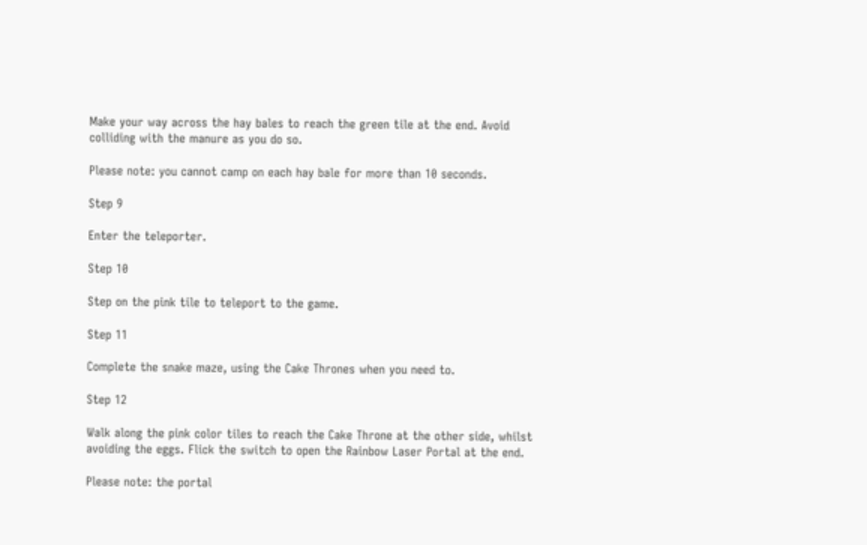Make your way across the hay bales to reach the green tile at the end. Avoid colliding with the manure as you do so.

Please note: you cannot camp on each hay bale for more than 10 seconds.

Step 9

Enter the teleporter.

Step 10

Step on the pink tile to teleport to the game.

Step 11

Complete the snake maze, using the Cake Thrones when you need to.

Step 12

Walk along the pink color tiles to reach the Cake Throne at the other side, whilst avoiding the eggs. Flick the switch to open the Rainbow Laser Portal at the end.

Please note: the portal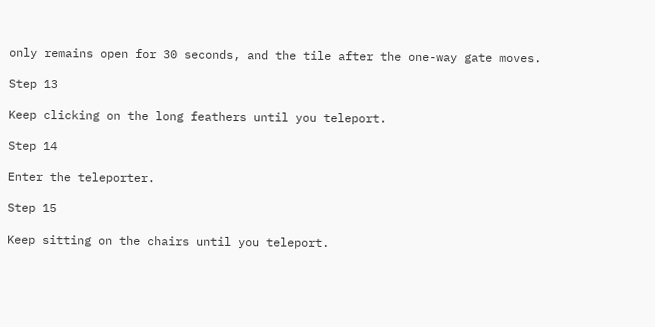only remains open for 30 seconds, and the tile after the one-way gate moves.

Step 13

Keep clicking on the long feathers until you teleport.

Step 14

Enter the teleporter.

Step 15

Keep sitting on the chairs until you teleport.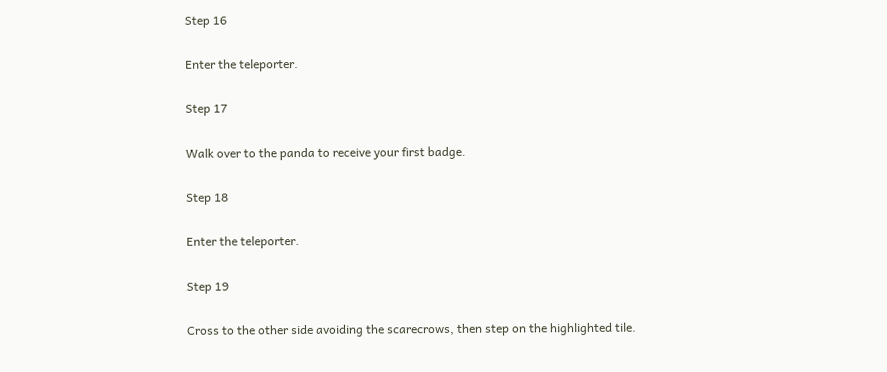Step 16

Enter the teleporter.

Step 17

Walk over to the panda to receive your first badge.

Step 18

Enter the teleporter.

Step 19

Cross to the other side avoiding the scarecrows, then step on the highlighted tile.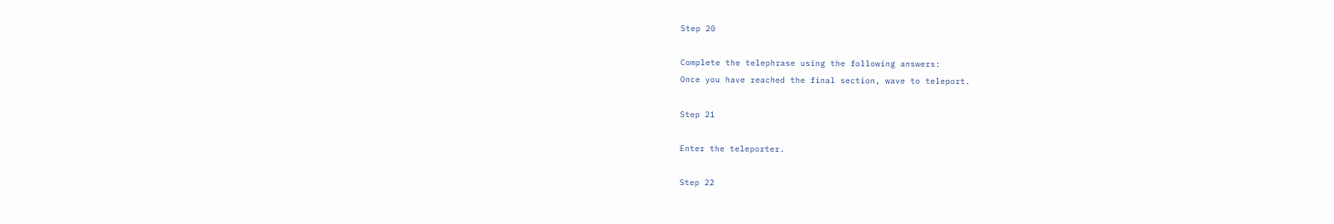Step 20

Complete the telephrase using the following answers:
Once you have reached the final section, wave to teleport.

Step 21

Enter the teleporter.

Step 22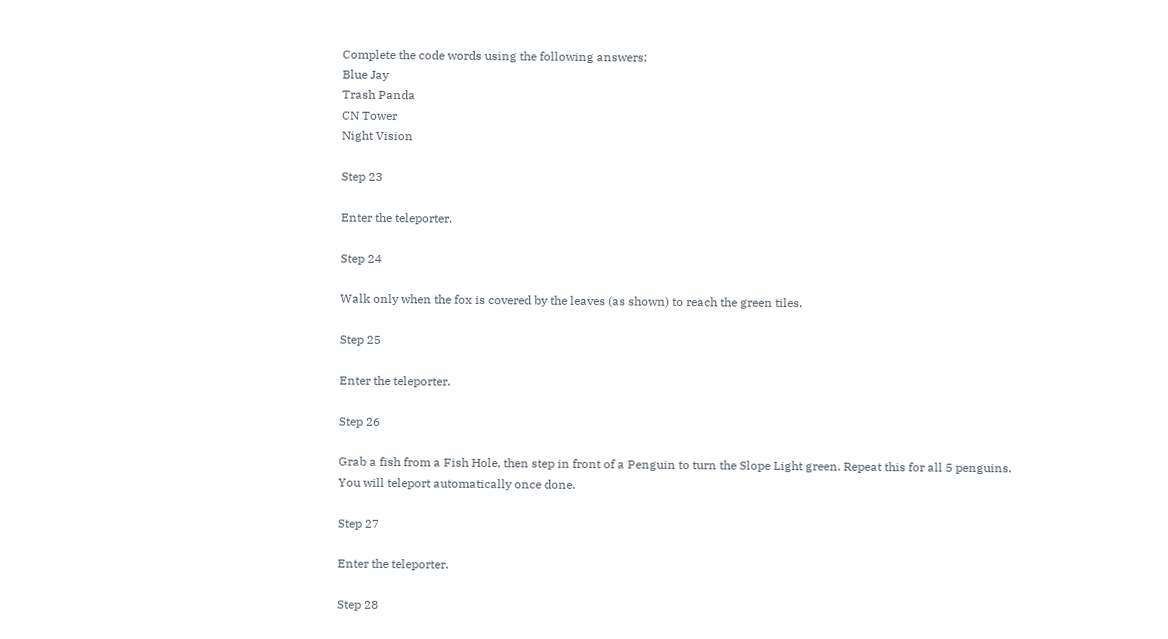Complete the code words using the following answers:
Blue Jay
Trash Panda
CN Tower
Night Vision

Step 23

Enter the teleporter.

Step 24

Walk only when the fox is covered by the leaves (as shown) to reach the green tiles.

Step 25

Enter the teleporter.

Step 26

Grab a fish from a Fish Hole, then step in front of a Penguin to turn the Slope Light green. Repeat this for all 5 penguins. You will teleport automatically once done.

Step 27

Enter the teleporter.

Step 28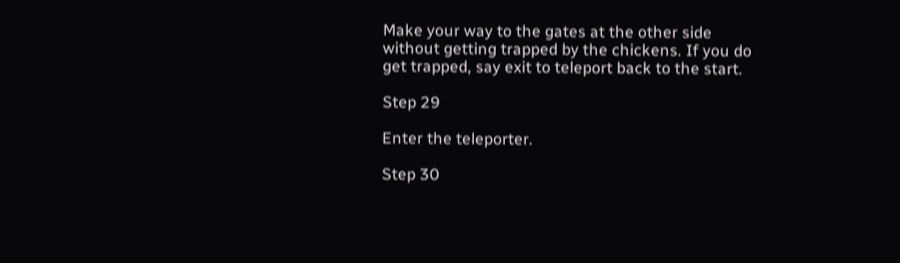Make your way to the gates at the other side without getting trapped by the chickens. If you do get trapped, say exit to teleport back to the start.

Step 29

Enter the teleporter.

Step 30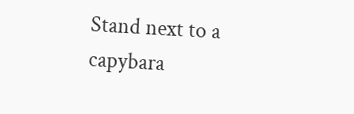Stand next to a capybara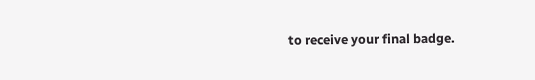to receive your final badge.